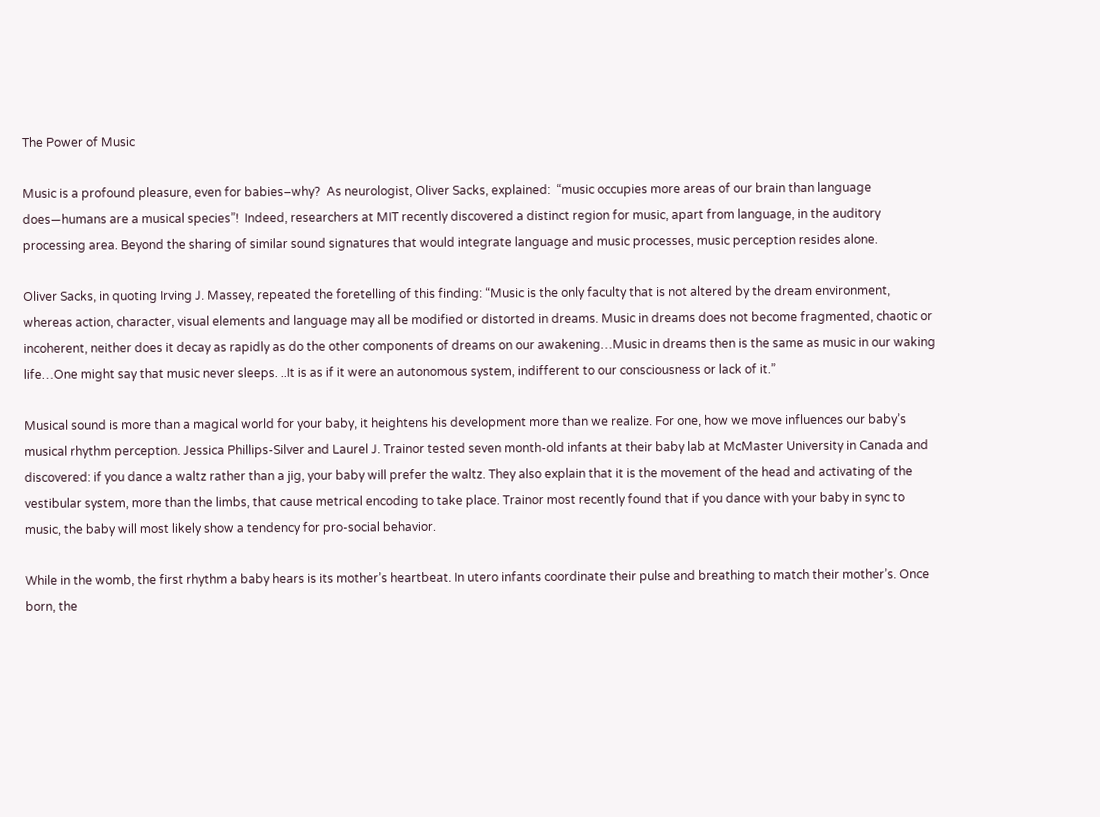The Power of Music

Music is a profound pleasure, even for babies–why?  As neurologist, Oliver Sacks, explained:  “music occupies more areas of our brain than language does—humans are a musical species”!  Indeed, researchers at MIT recently discovered a distinct region for music, apart from language, in the auditory processing area. Beyond the sharing of similar sound signatures that would integrate language and music processes, music perception resides alone.

Oliver Sacks, in quoting Irving J. Massey, repeated the foretelling of this finding: “Music is the only faculty that is not altered by the dream environment, whereas action, character, visual elements and language may all be modified or distorted in dreams. Music in dreams does not become fragmented, chaotic or incoherent, neither does it decay as rapidly as do the other components of dreams on our awakening…Music in dreams then is the same as music in our waking life…One might say that music never sleeps. ..It is as if it were an autonomous system, indifferent to our consciousness or lack of it.”

Musical sound is more than a magical world for your baby, it heightens his development more than we realize. For one, how we move influences our baby’s musical rhythm perception. Jessica Phillips-Silver and Laurel J. Trainor tested seven month-old infants at their baby lab at McMaster University in Canada and discovered: if you dance a waltz rather than a jig, your baby will prefer the waltz. They also explain that it is the movement of the head and activating of the vestibular system, more than the limbs, that cause metrical encoding to take place. Trainor most recently found that if you dance with your baby in sync to music, the baby will most likely show a tendency for pro-social behavior.

While in the womb, the first rhythm a baby hears is its mother’s heartbeat. In utero infants coordinate their pulse and breathing to match their mother’s. Once born, the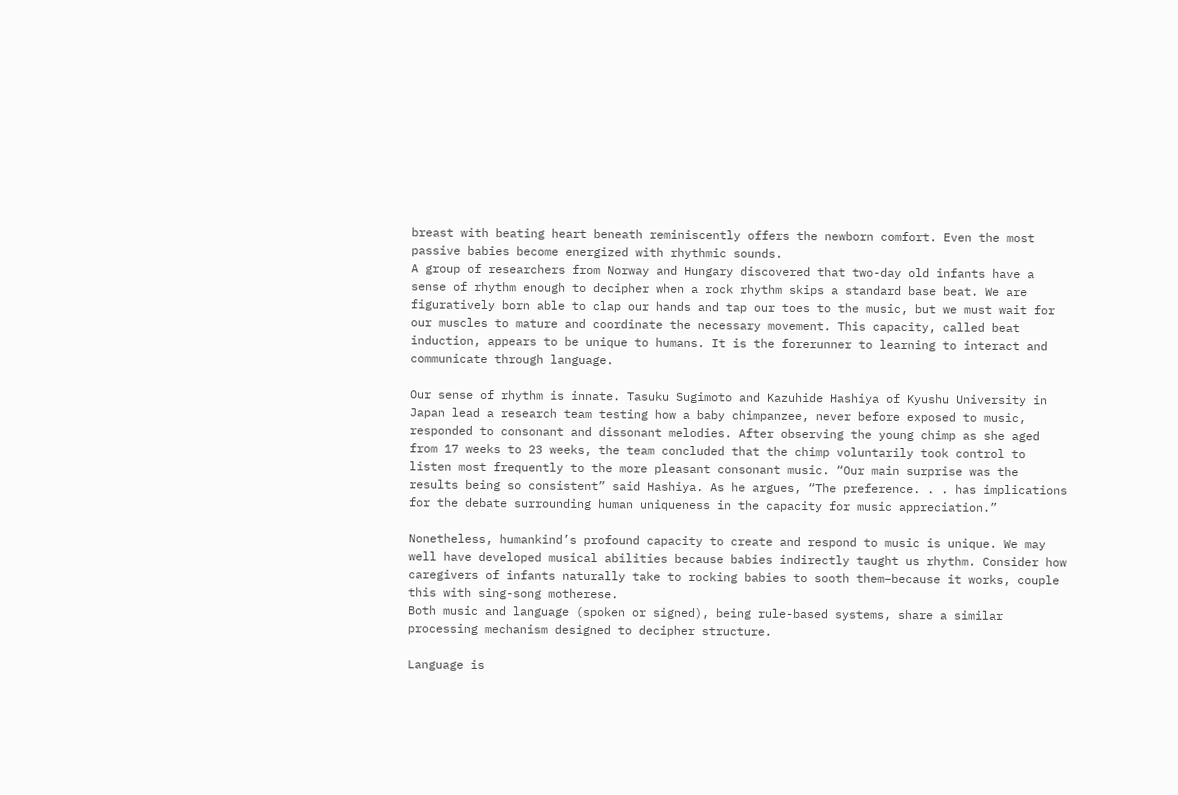breast with beating heart beneath reminiscently offers the newborn comfort. Even the most passive babies become energized with rhythmic sounds.
A group of researchers from Norway and Hungary discovered that two-day old infants have a sense of rhythm enough to decipher when a rock rhythm skips a standard base beat. We are figuratively born able to clap our hands and tap our toes to the music, but we must wait for our muscles to mature and coordinate the necessary movement. This capacity, called beat induction, appears to be unique to humans. It is the forerunner to learning to interact and communicate through language.

Our sense of rhythm is innate. Tasuku Sugimoto and Kazuhide Hashiya of Kyushu University in Japan lead a research team testing how a baby chimpanzee, never before exposed to music, responded to consonant and dissonant melodies. After observing the young chimp as she aged from 17 weeks to 23 weeks, the team concluded that the chimp voluntarily took control to listen most frequently to the more pleasant consonant music. “Our main surprise was the results being so consistent” said Hashiya. As he argues, “The preference. . . has implications for the debate surrounding human uniqueness in the capacity for music appreciation.”

Nonetheless, humankind’s profound capacity to create and respond to music is unique. We may well have developed musical abilities because babies indirectly taught us rhythm. Consider how caregivers of infants naturally take to rocking babies to sooth them–because it works, couple this with sing-song motherese.
Both music and language (spoken or signed), being rule-based systems, share a similar processing mechanism designed to decipher structure.

Language is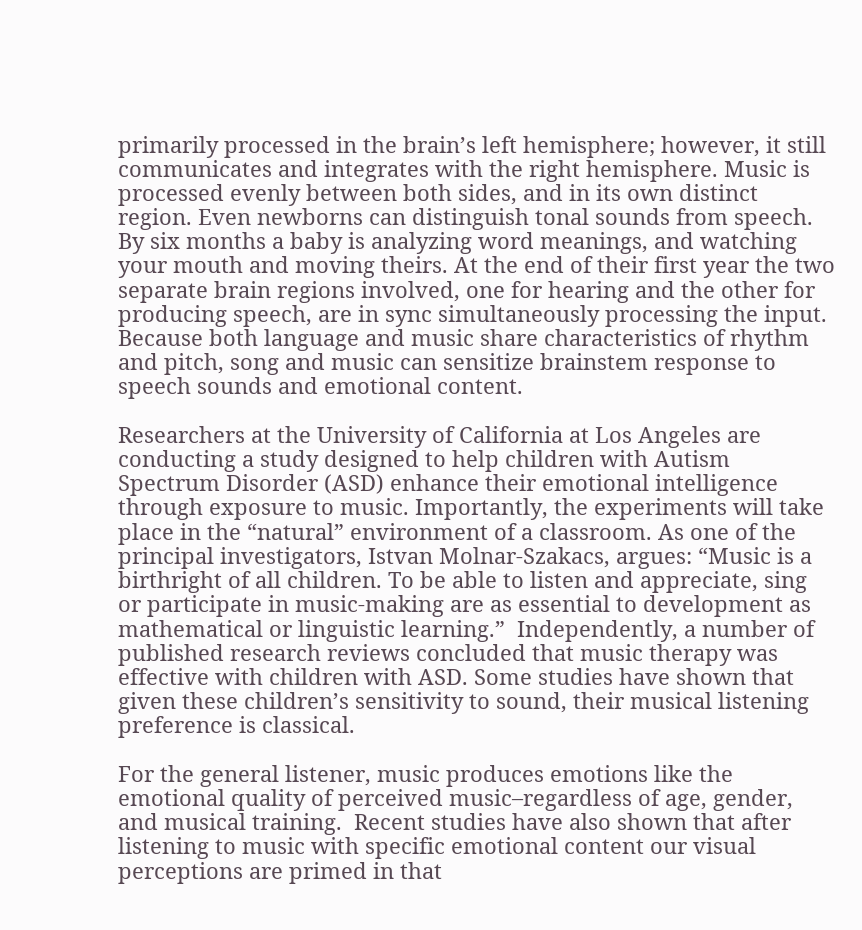primarily processed in the brain’s left hemisphere; however, it still communicates and integrates with the right hemisphere. Music is processed evenly between both sides, and in its own distinct region. Even newborns can distinguish tonal sounds from speech. By six months a baby is analyzing word meanings, and watching your mouth and moving theirs. At the end of their first year the two separate brain regions involved, one for hearing and the other for producing speech, are in sync simultaneously processing the input. Because both language and music share characteristics of rhythm and pitch, song and music can sensitize brainstem response to speech sounds and emotional content.

Researchers at the University of California at Los Angeles are conducting a study designed to help children with Autism Spectrum Disorder (ASD) enhance their emotional intelligence through exposure to music. Importantly, the experiments will take place in the “natural” environment of a classroom. As one of the principal investigators, Istvan Molnar-Szakacs, argues: “Music is a birthright of all children. To be able to listen and appreciate, sing or participate in music-making are as essential to development as mathematical or linguistic learning.”  Independently, a number of published research reviews concluded that music therapy was effective with children with ASD. Some studies have shown that given these children’s sensitivity to sound, their musical listening preference is classical.

For the general listener, music produces emotions like the emotional quality of perceived music–regardless of age, gender, and musical training.  Recent studies have also shown that after listening to music with specific emotional content our visual perceptions are primed in that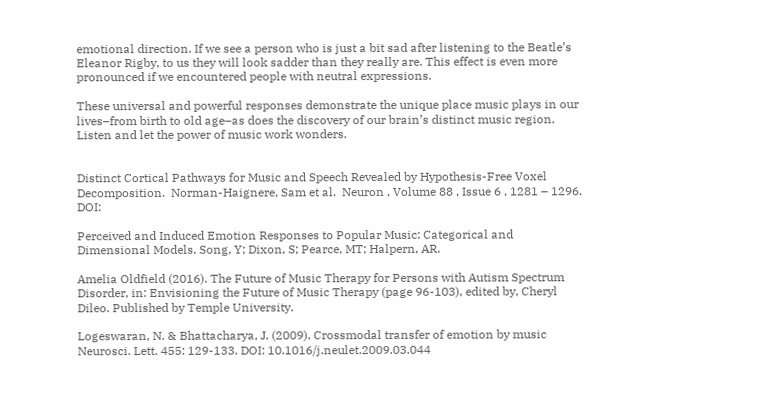emotional direction. If we see a person who is just a bit sad after listening to the Beatle’s Eleanor Rigby, to us they will look sadder than they really are. This effect is even more pronounced if we encountered people with neutral expressions.

These universal and powerful responses demonstrate the unique place music plays in our lives–from birth to old age–as does the discovery of our brain’s distinct music region. Listen and let the power of music work wonders.


Distinct Cortical Pathways for Music and Speech Revealed by Hypothesis-Free Voxel Decomposition.  Norman-Haignere, Sam et al.  Neuron , Volume 88 , Issue 6 , 1281 – 1296. DOI:

Perceived and Induced Emotion Responses to Popular Music: Categorical and Dimensional Models. Song, Y; Dixon, S; Pearce, MT; Halpern, AR.

Amelia Oldfield (2016). The Future of Music Therapy for Persons with Autism Spectrum Disorder, in: Envisioning the Future of Music Therapy (page 96-103), edited by, Cheryl Dileo. Published by Temple University.

Logeswaran, N. & Bhattacharya, J. (2009). Crossmodal transfer of emotion by music Neurosci. Lett. 455: 129-133. DOI: 10.1016/j.neulet.2009.03.044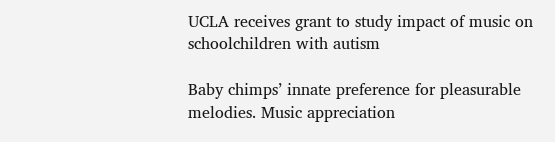UCLA receives grant to study impact of music on schoolchildren with autism

Baby chimps’ innate preference for pleasurable melodies. Music appreciation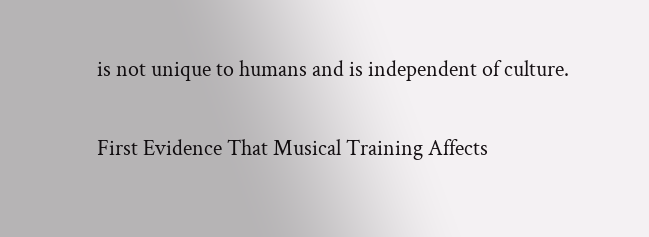is not unique to humans and is independent of culture.

First Evidence That Musical Training Affects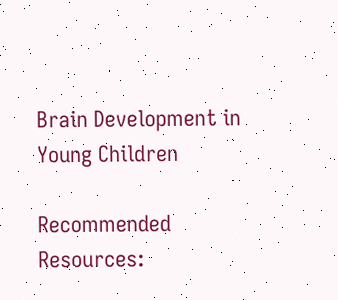Brain Development in Young Children

Recommended Resources: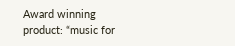Award winning product: “music for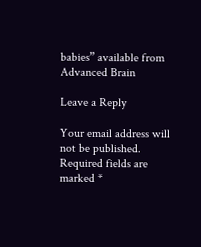babies” available from Advanced Brain

Leave a Reply

Your email address will not be published. Required fields are marked *